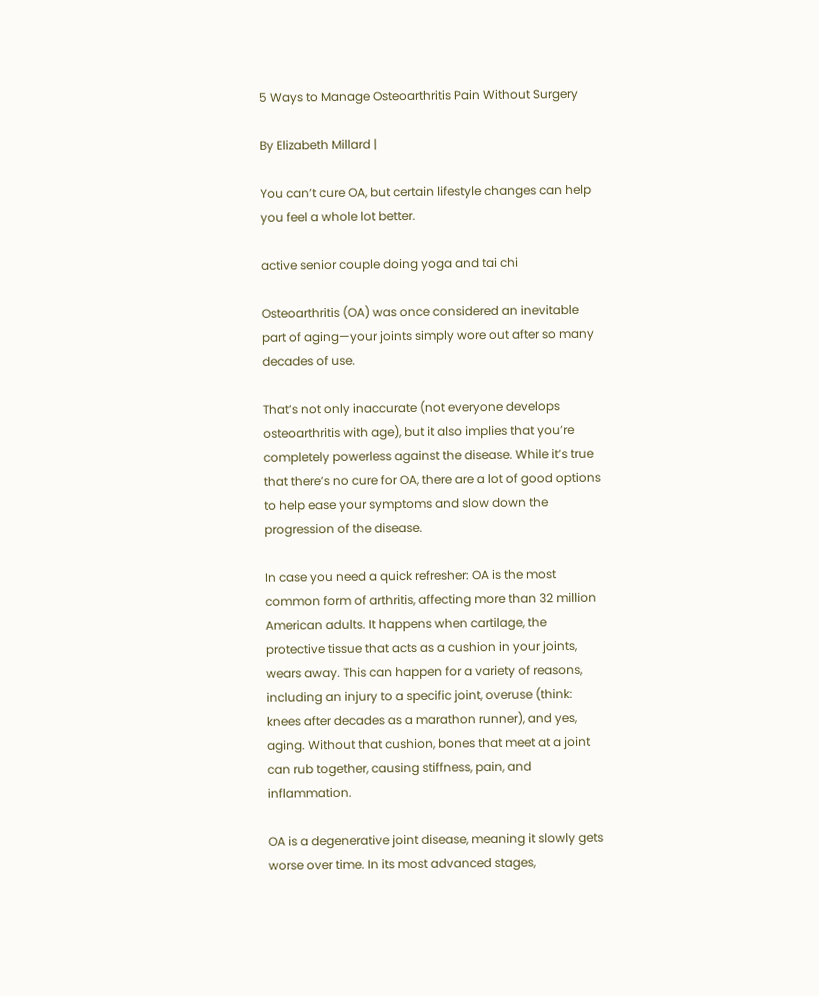5 Ways to Manage Osteoarthritis Pain Without Surgery

By Elizabeth Millard |

You can’t cure OA, but certain lifestyle changes can help you feel a whole lot better.

active senior couple doing yoga and tai chi

Osteoarthritis (OA) was once considered an inevitable part of aging—your joints simply wore out after so many decades of use.

That’s not only inaccurate (not everyone develops osteoarthritis with age), but it also implies that you’re completely powerless against the disease. While it’s true that there’s no cure for OA, there are a lot of good options to help ease your symptoms and slow down the progression of the disease.

In case you need a quick refresher: OA is the most common form of arthritis, affecting more than 32 million American adults. It happens when cartilage, the protective tissue that acts as a cushion in your joints, wears away. This can happen for a variety of reasons, including an injury to a specific joint, overuse (think: knees after decades as a marathon runner), and yes, aging. Without that cushion, bones that meet at a joint can rub together, causing stiffness, pain, and inflammation.

OA is a degenerative joint disease, meaning it slowly gets worse over time. In its most advanced stages,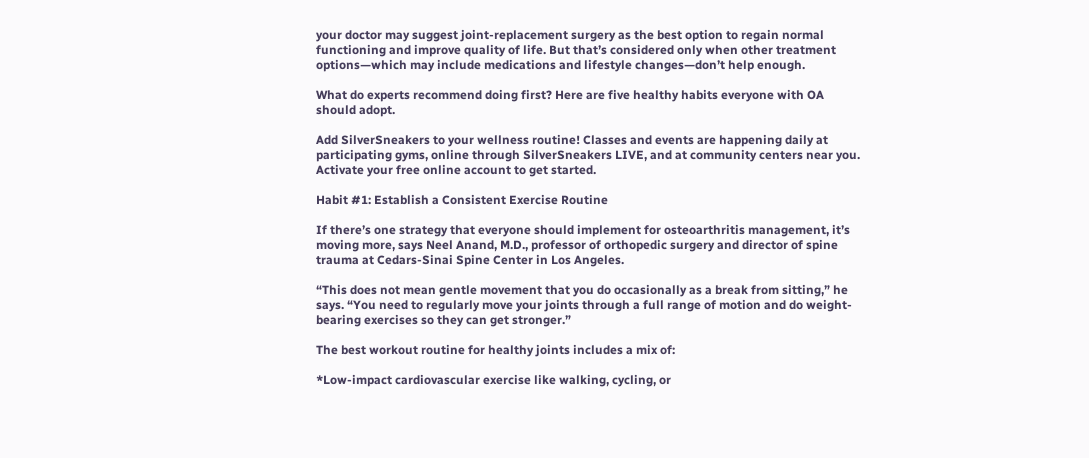your doctor may suggest joint-replacement surgery as the best option to regain normal functioning and improve quality of life. But that’s considered only when other treatment options—which may include medications and lifestyle changes—don’t help enough.

What do experts recommend doing first? Here are five healthy habits everyone with OA should adopt.

Add SilverSneakers to your wellness routine! Classes and events are happening daily at participating gyms, online through SilverSneakers LIVE, and at community centers near you. Activate your free online account to get started.

Habit #1: Establish a Consistent Exercise Routine

If there’s one strategy that everyone should implement for osteoarthritis management, it’s moving more, says Neel Anand, M.D., professor of orthopedic surgery and director of spine trauma at Cedars-Sinai Spine Center in Los Angeles.

“This does not mean gentle movement that you do occasionally as a break from sitting,” he says. “You need to regularly move your joints through a full range of motion and do weight-bearing exercises so they can get stronger.”

The best workout routine for healthy joints includes a mix of:

*Low-impact cardiovascular exercise like walking, cycling, or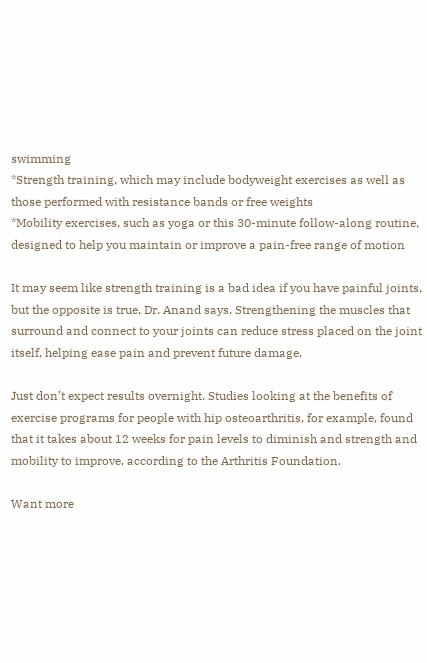swimming
*Strength training, which may include bodyweight exercises as well as those performed with resistance bands or free weights
*Mobility exercises, such as yoga or this 30-minute follow-along routine, designed to help you maintain or improve a pain-free range of motion

It may seem like strength training is a bad idea if you have painful joints, but the opposite is true, Dr. Anand says. Strengthening the muscles that surround and connect to your joints can reduce stress placed on the joint itself, helping ease pain and prevent future damage.

Just don’t expect results overnight. Studies looking at the benefits of exercise programs for people with hip osteoarthritis, for example, found that it takes about 12 weeks for pain levels to diminish and strength and mobility to improve, according to the Arthritis Foundation.

Want more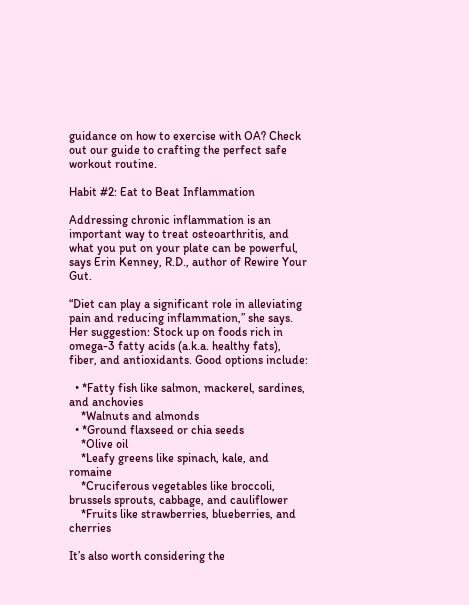guidance on how to exercise with OA? Check out our guide to crafting the perfect safe workout routine.

Habit #2: Eat to Beat Inflammation

Addressing chronic inflammation is an important way to treat osteoarthritis, and what you put on your plate can be powerful, says Erin Kenney, R.D., author of Rewire Your Gut.

“Diet can play a significant role in alleviating pain and reducing inflammation,” she says. Her suggestion: Stock up on foods rich in omega-3 fatty acids (a.k.a. healthy fats), fiber, and antioxidants. Good options include:

  • *Fatty fish like salmon, mackerel, sardines, and anchovies
    *Walnuts and almonds
  • *Ground flaxseed or chia seeds
    *Olive oil
    *Leafy greens like spinach, kale, and romaine
    *Cruciferous vegetables like broccoli, brussels sprouts, cabbage, and cauliflower
    *Fruits like strawberries, blueberries, and cherries

It’s also worth considering the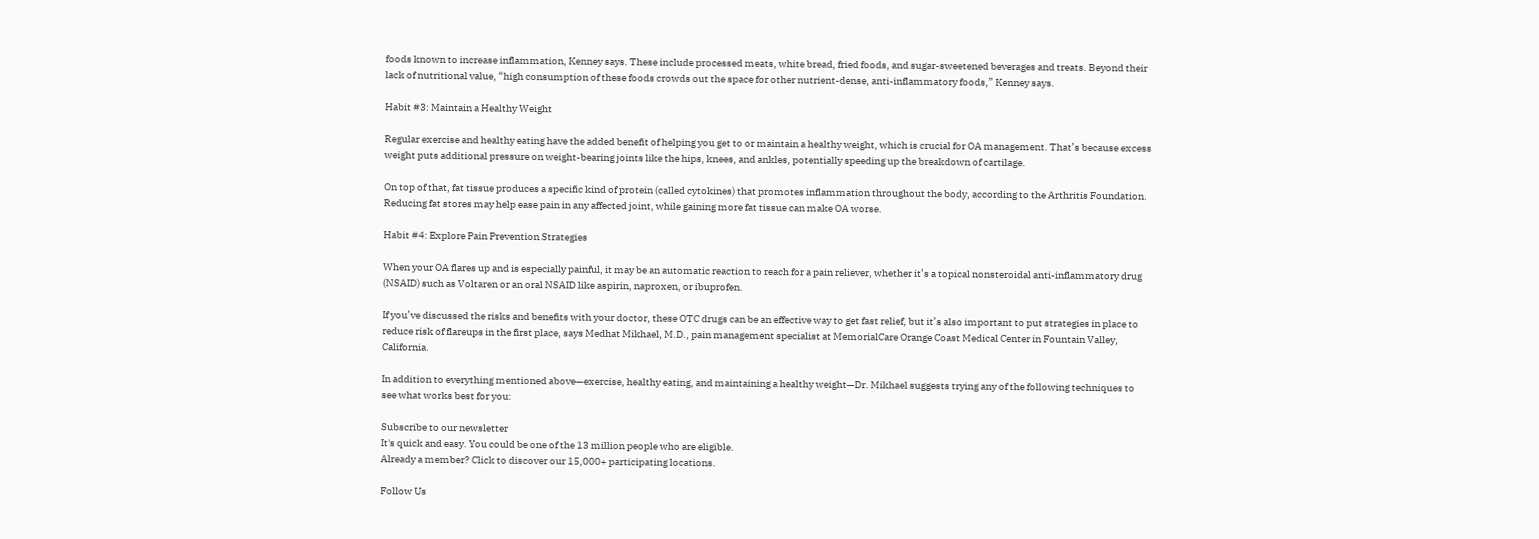foods known to increase inflammation, Kenney says. These include processed meats, white bread, fried foods, and sugar-sweetened beverages and treats. Beyond their lack of nutritional value, “high consumption of these foods crowds out the space for other nutrient-dense, anti-inflammatory foods,” Kenney says.

Habit #3: Maintain a Healthy Weight

Regular exercise and healthy eating have the added benefit of helping you get to or maintain a healthy weight, which is crucial for OA management. That’s because excess weight puts additional pressure on weight-bearing joints like the hips, knees, and ankles, potentially speeding up the breakdown of cartilage.

On top of that, fat tissue produces a specific kind of protein (called cytokines) that promotes inflammation throughout the body, according to the Arthritis Foundation. Reducing fat stores may help ease pain in any affected joint, while gaining more fat tissue can make OA worse.

Habit #4: Explore Pain Prevention Strategies

When your OA flares up and is especially painful, it may be an automatic reaction to reach for a pain reliever, whether it’s a topical nonsteroidal anti-inflammatory drug (NSAID) such as Voltaren or an oral NSAID like aspirin, naproxen, or ibuprofen.

If you’ve discussed the risks and benefits with your doctor, these OTC drugs can be an effective way to get fast relief, but it’s also important to put strategies in place to reduce risk of flareups in the first place, says Medhat Mikhael, M.D., pain management specialist at MemorialCare Orange Coast Medical Center in Fountain Valley, California.

In addition to everything mentioned above—exercise, healthy eating, and maintaining a healthy weight—Dr. Mikhael suggests trying any of the following techniques to see what works best for you:

Subscribe to our newsletter
It's quick and easy. You could be one of the 13 million people who are eligible.
Already a member? Click to discover our 15,000+ participating locations.

Follow Us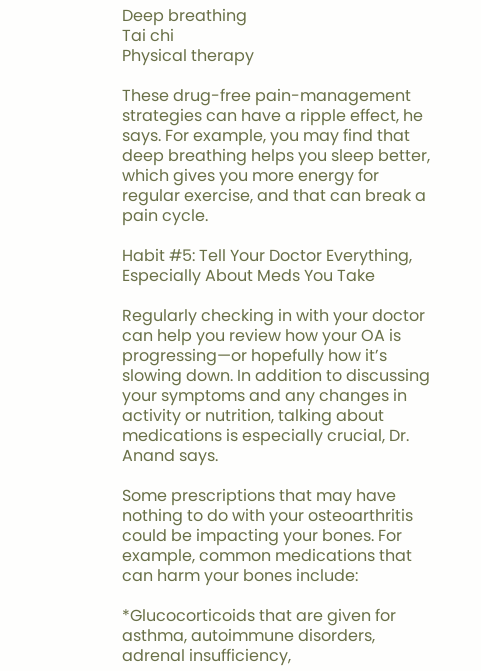Deep breathing
Tai chi
Physical therapy

These drug-free pain-management strategies can have a ripple effect, he says. For example, you may find that deep breathing helps you sleep better, which gives you more energy for regular exercise, and that can break a pain cycle.

Habit #5: Tell Your Doctor Everything, Especially About Meds You Take

Regularly checking in with your doctor can help you review how your OA is progressing—or hopefully how it’s slowing down. In addition to discussing your symptoms and any changes in activity or nutrition, talking about medications is especially crucial, Dr. Anand says.

Some prescriptions that may have nothing to do with your osteoarthritis could be impacting your bones. For example, common medications that can harm your bones include:

*Glucocorticoids that are given for asthma, autoimmune disorders, adrenal insufficiency,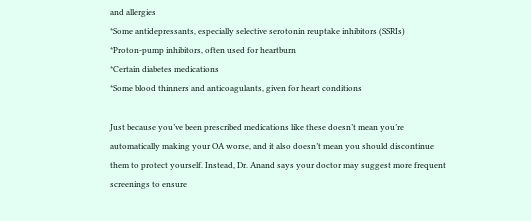and allergies
*Some antidepressants, especially selective serotonin reuptake inhibitors (SSRIs)
*Proton-pump inhibitors, often used for heartburn
*Certain diabetes medications
*Some blood thinners and anticoagulants, given for heart conditions

Just because you’ve been prescribed medications like these doesn’t mean you’re automatically making your OA worse, and it also doesn’t mean you should discontinue them to protect yourself. Instead, Dr. Anand says your doctor may suggest more frequent screenings to ensure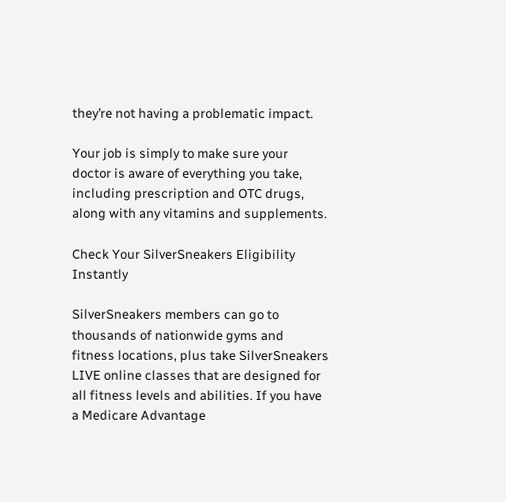they’re not having a problematic impact.

Your job is simply to make sure your doctor is aware of everything you take, including prescription and OTC drugs, along with any vitamins and supplements.

Check Your SilverSneakers Eligibility Instantly

SilverSneakers members can go to thousands of nationwide gyms and fitness locations, plus take SilverSneakers LIVE online classes that are designed for all fitness levels and abilities. If you have a Medicare Advantage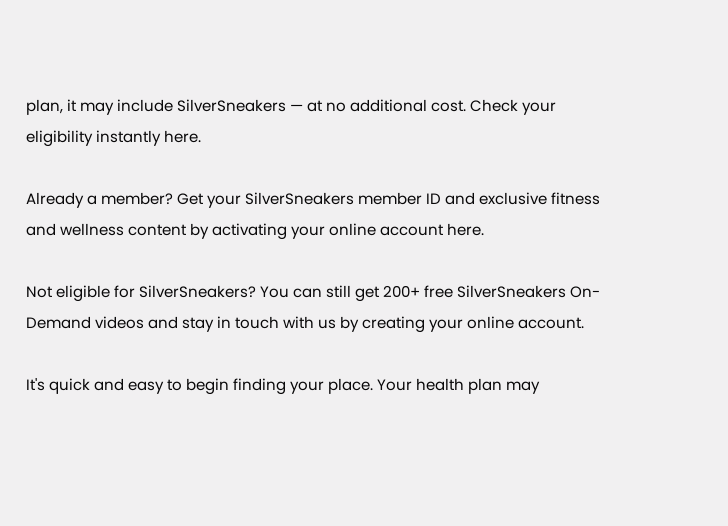plan, it may include SilverSneakers — at no additional cost. Check your eligibility instantly here.

Already a member? Get your SilverSneakers member ID and exclusive fitness and wellness content by activating your online account here.

Not eligible for SilverSneakers? You can still get 200+ free SilverSneakers On-Demand videos and stay in touch with us by creating your online account.

It's quick and easy to begin finding your place. Your health plan may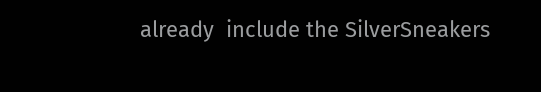already  include the SilverSneakers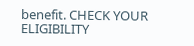benefit. CHECK YOUR ELIGIBILITY